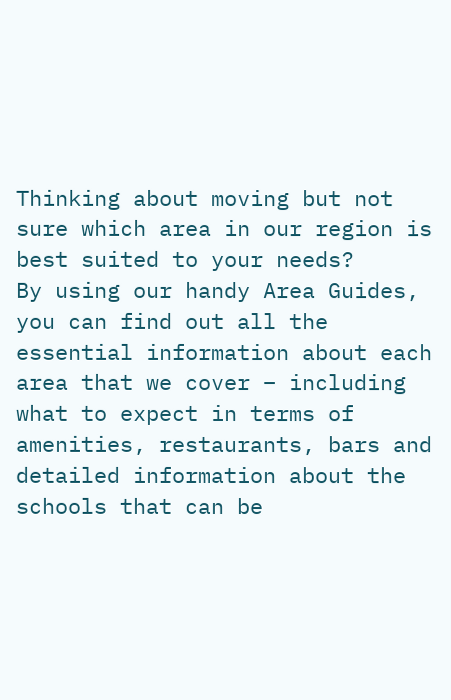Thinking about moving but not sure which area in our region is best suited to your needs?
By using our handy Area Guides, you can find out all the essential information about each area that we cover – including what to expect in terms of amenities, restaurants, bars and detailed information about the schools that can be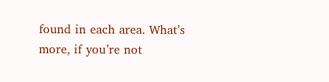found in each area. What’s more, if you’re not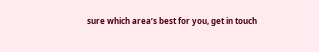sure which area’s best for you, get in touch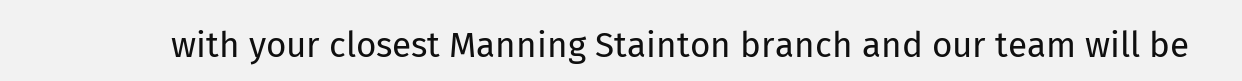with your closest Manning Stainton branch and our team will be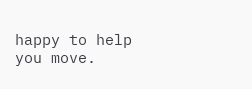happy to help you move.